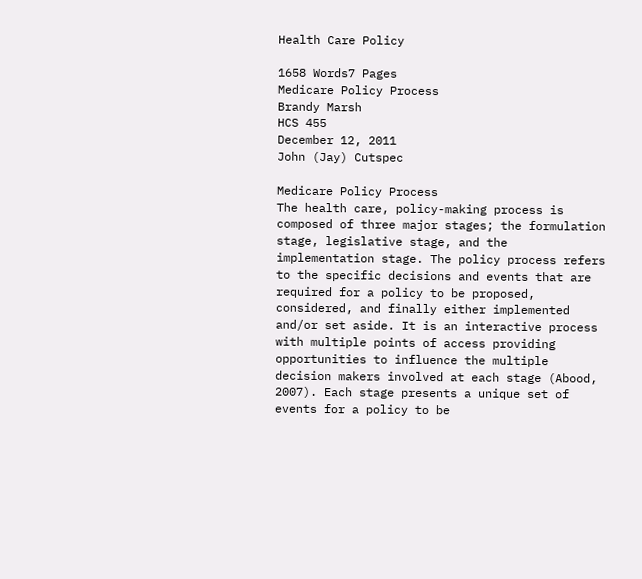Health Care Policy

1658 Words7 Pages
Medicare Policy Process
Brandy Marsh
HCS 455
December 12, 2011
John (Jay) Cutspec

Medicare Policy Process
The health care, policy-making process is composed of three major stages; the formulation stage, legislative stage, and the implementation stage. The policy process refers to the specific decisions and events that are required for a policy to be proposed, considered, and finally either implemented and/or set aside. It is an interactive process with multiple points of access providing opportunities to influence the multiple decision makers involved at each stage (Abood, 2007). Each stage presents a unique set of events for a policy to be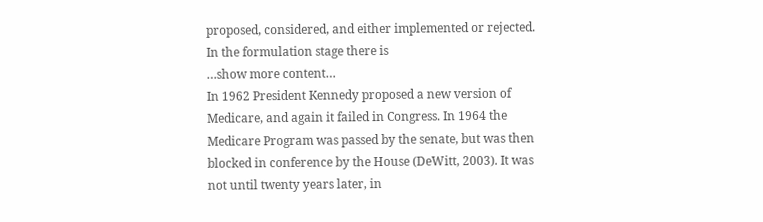proposed, considered, and either implemented or rejected. In the formulation stage there is
…show more content…
In 1962 President Kennedy proposed a new version of Medicare, and again it failed in Congress. In 1964 the Medicare Program was passed by the senate, but was then blocked in conference by the House (DeWitt, 2003). It was not until twenty years later, in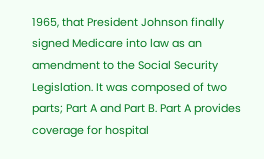1965, that President Johnson finally signed Medicare into law as an amendment to the Social Security Legislation. It was composed of two parts; Part A and Part B. Part A provides coverage for hospital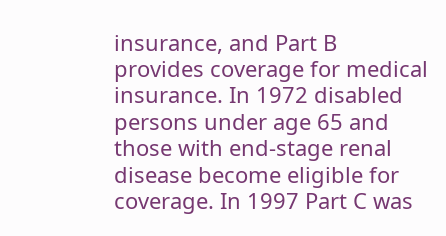insurance, and Part B provides coverage for medical insurance. In 1972 disabled persons under age 65 and those with end-stage renal disease become eligible for coverage. In 1997 Part C was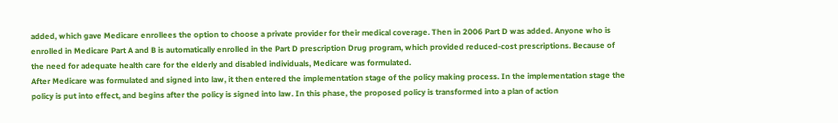added, which gave Medicare enrollees the option to choose a private provider for their medical coverage. Then in 2006 Part D was added. Anyone who is enrolled in Medicare Part A and B is automatically enrolled in the Part D prescription Drug program, which provided reduced-cost prescriptions. Because of the need for adequate health care for the elderly and disabled individuals, Medicare was formulated.
After Medicare was formulated and signed into law, it then entered the implementation stage of the policy making process. In the implementation stage the policy is put into effect, and begins after the policy is signed into law. In this phase, the proposed policy is transformed into a plan of action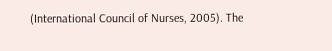(International Council of Nurses, 2005). The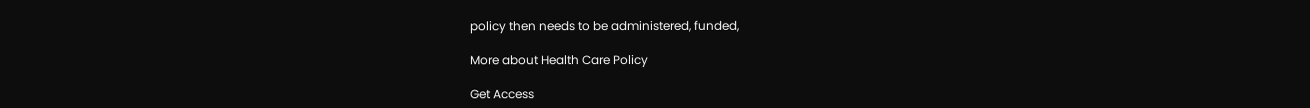policy then needs to be administered, funded,

More about Health Care Policy

Get Access